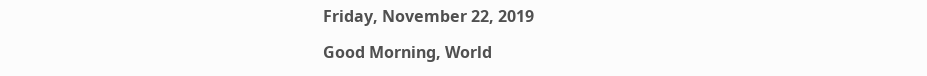Friday, November 22, 2019

Good Morning, World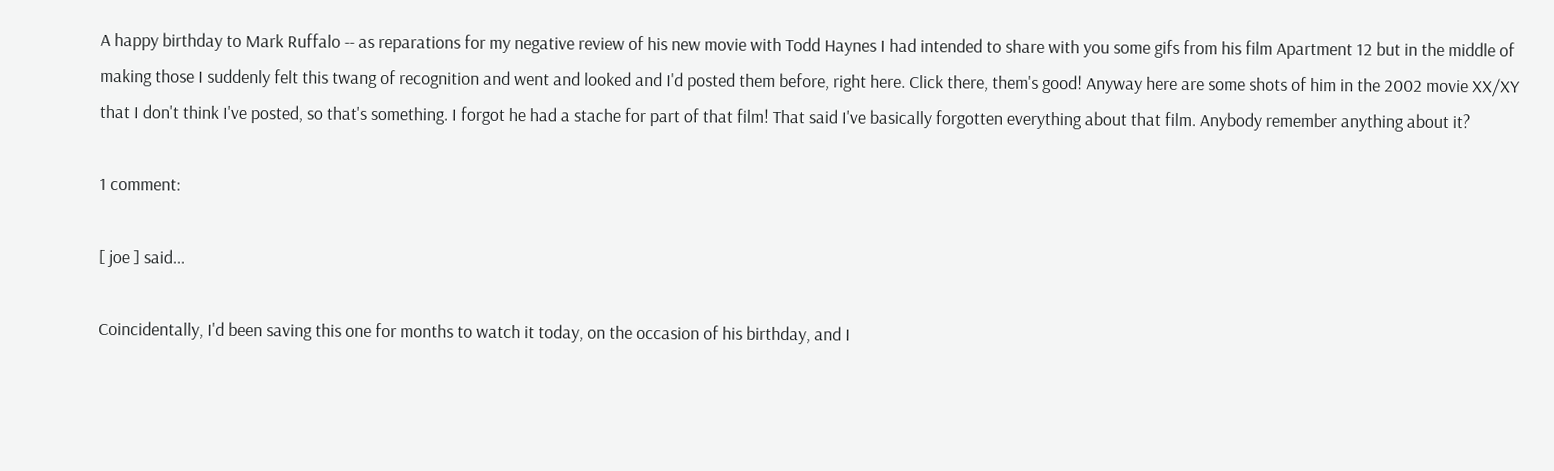A happy birthday to Mark Ruffalo -- as reparations for my negative review of his new movie with Todd Haynes I had intended to share with you some gifs from his film Apartment 12 but in the middle of making those I suddenly felt this twang of recognition and went and looked and I'd posted them before, right here. Click there, them's good! Anyway here are some shots of him in the 2002 movie XX/XY that I don't think I've posted, so that's something. I forgot he had a stache for part of that film! That said I've basically forgotten everything about that film. Anybody remember anything about it?

1 comment:

[ joe ] said...

Coincidentally, I'd been saving this one for months to watch it today, on the occasion of his birthday, and I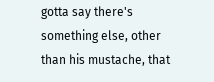gotta say there's something else, other than his mustache, that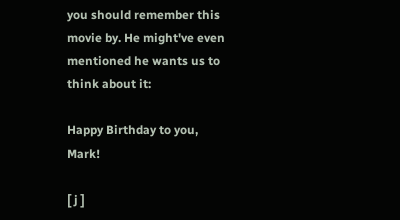you should remember this movie by. He might've even mentioned he wants us to think about it:

Happy Birthday to you, Mark!

[ j ]